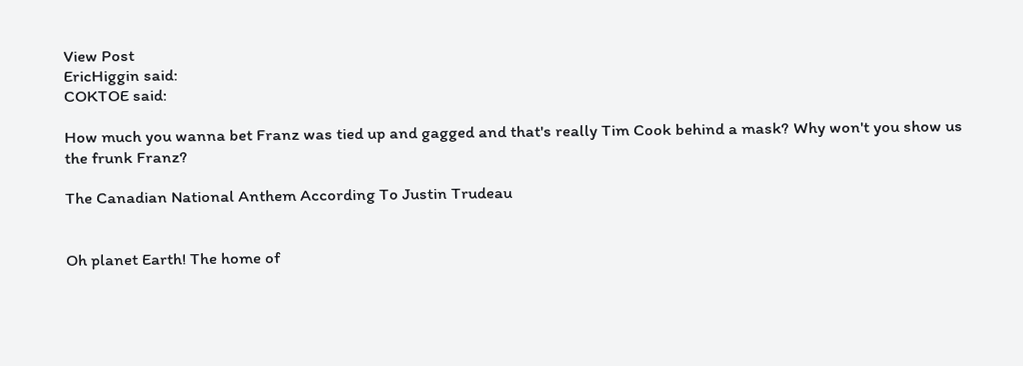View Post
EricHiggin said:
COKTOE said:

How much you wanna bet Franz was tied up and gagged and that's really Tim Cook behind a mask? Why won't you show us the frunk Franz?

The Canadian National Anthem According To Justin Trudeau


Oh planet Earth! The home of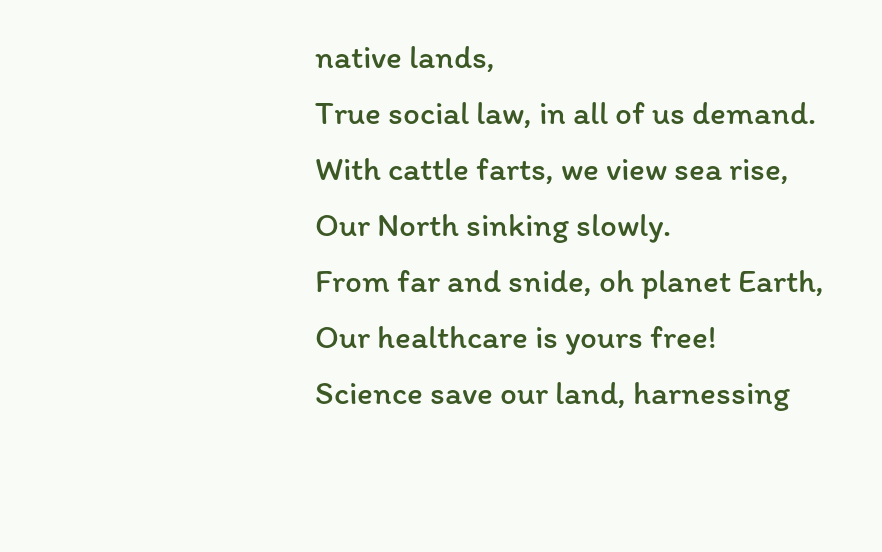native lands,
True social law, in all of us demand.
With cattle farts, we view sea rise,
Our North sinking slowly.
From far and snide, oh planet Earth,
Our healthcare is yours free!
Science save our land, harnessing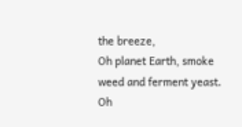the breeze,
Oh planet Earth, smoke weed and ferment yeast.
Oh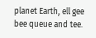planet Earth, ell gee bee queue and tee.